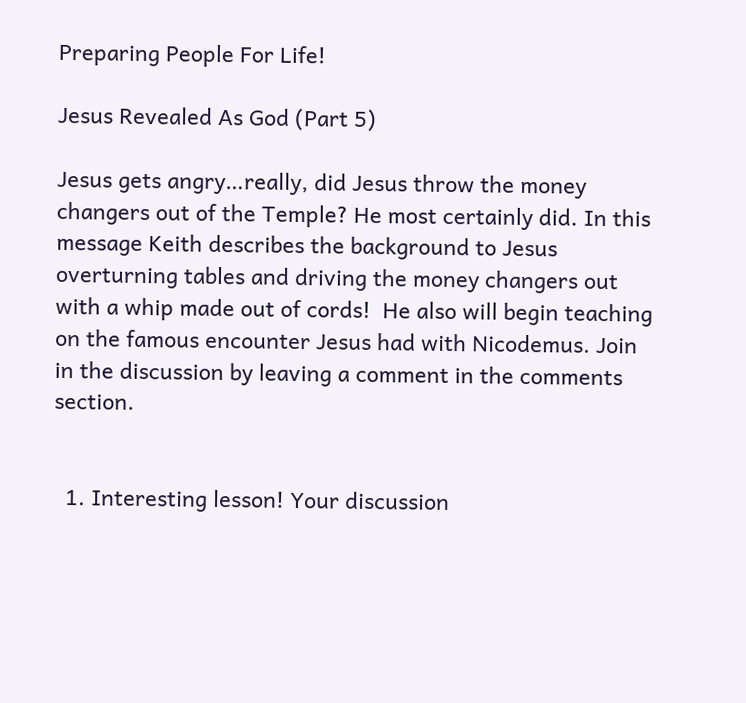Preparing People For Life!

Jesus Revealed As God (Part 5)

Jesus gets angry…really, did Jesus throw the money changers out of the Temple? He most certainly did. In this message Keith describes the background to Jesus overturning tables and driving the money changers out with a whip made out of cords!  He also will begin teaching on the famous encounter Jesus had with Nicodemus. Join in the discussion by leaving a comment in the comments section.


  1. Interesting lesson! Your discussion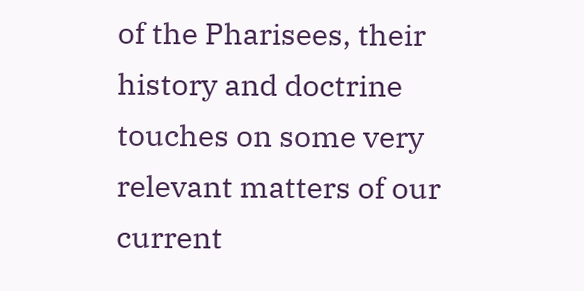of the Pharisees, their history and doctrine touches on some very relevant matters of our current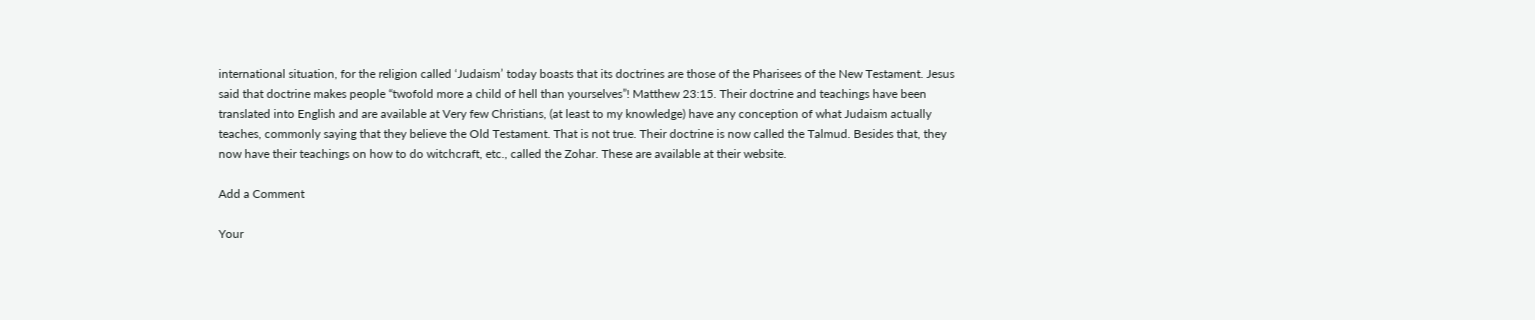international situation, for the religion called ‘Judaism’ today boasts that its doctrines are those of the Pharisees of the New Testament. Jesus said that doctrine makes people “twofold more a child of hell than yourselves”! Matthew 23:15. Their doctrine and teachings have been translated into English and are available at Very few Christians, (at least to my knowledge) have any conception of what Judaism actually teaches, commonly saying that they believe the Old Testament. That is not true. Their doctrine is now called the Talmud. Besides that, they now have their teachings on how to do witchcraft, etc., called the Zohar. These are available at their website.

Add a Comment

Your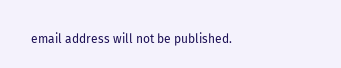email address will not be published.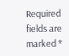Required fields are marked *